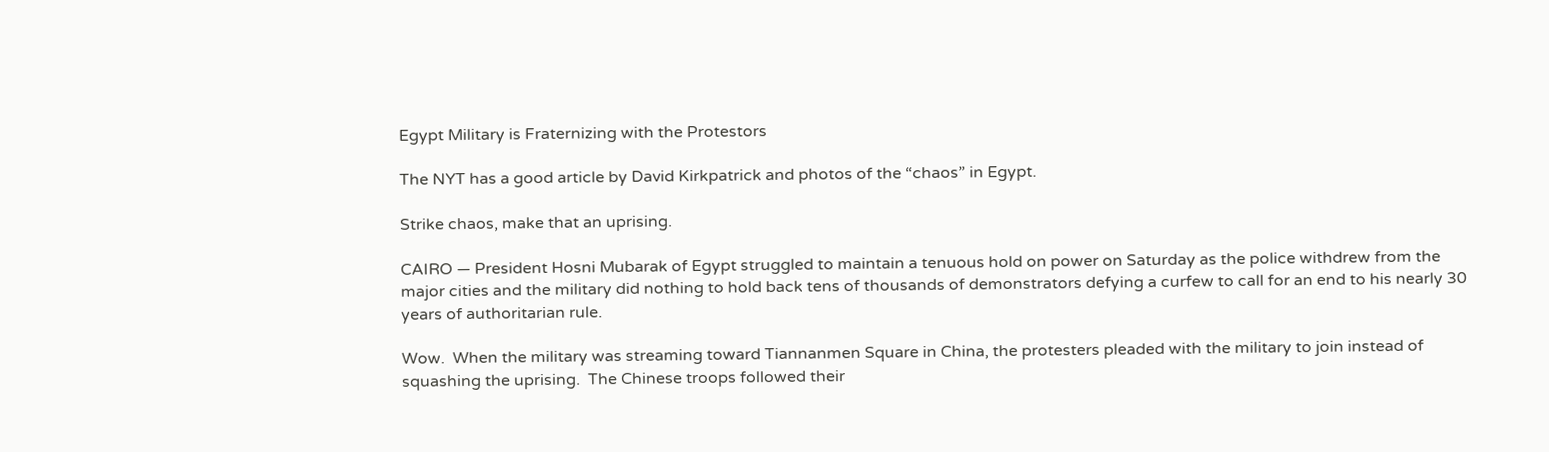Egypt Military is Fraternizing with the Protestors

The NYT has a good article by David Kirkpatrick and photos of the “chaos” in Egypt.

Strike chaos, make that an uprising.

CAIRO — President Hosni Mubarak of Egypt struggled to maintain a tenuous hold on power on Saturday as the police withdrew from the major cities and the military did nothing to hold back tens of thousands of demonstrators defying a curfew to call for an end to his nearly 30 years of authoritarian rule.

Wow.  When the military was streaming toward Tiannanmen Square in China, the protesters pleaded with the military to join instead of squashing the uprising.  The Chinese troops followed their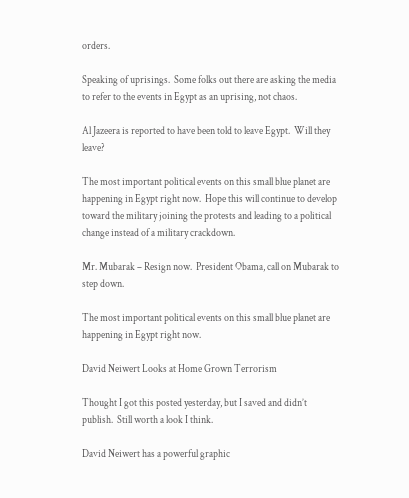orders.

Speaking of uprisings.  Some folks out there are asking the media to refer to the events in Egypt as an uprising, not chaos.

Al Jazeera is reported to have been told to leave Egypt.  Will they leave?

The most important political events on this small blue planet are happening in Egypt right now.  Hope this will continue to develop toward the military joining the protests and leading to a political change instead of a military crackdown.

Mr. Mubarak – Resign now.  President Obama, call on Mubarak to step down.

The most important political events on this small blue planet are happening in Egypt right now.

David Neiwert Looks at Home Grown Terrorism

Thought I got this posted yesterday, but I saved and didn’t publish.  Still worth a look I think.

David Neiwert has a powerful graphic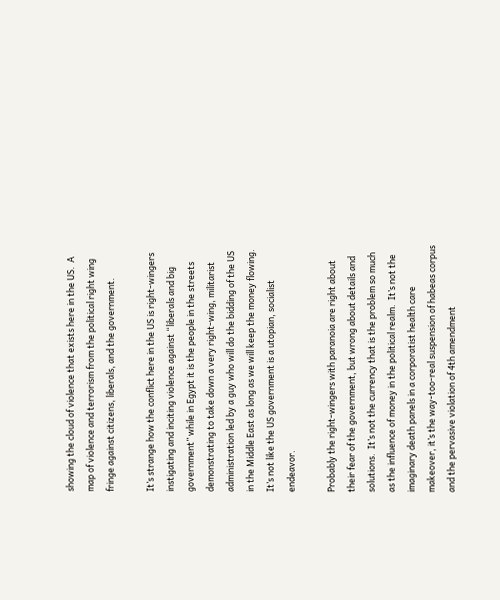showing the cloud of violence that exists here in the US.  A map of violence and terrorism from the political right wing fringe against citizens, liberals, and the government.

It’s strange how the conflict here in the US is right-wingers instigating and inciting violence against “liberals and big government” while in Egypt it is the people in the streets demonstrating to take down a very right-wing, militarist administration led by a guy who will do the bidding of the US in the Middle East as long as we will keep the money flowing. It’s not like the US government is a utopian, socialist endeavor.

Probably the right-wingers with paranoia are right about their fear of the government, but wrong about details and solutions.  It’s not the currency that is the problem so much as the influence of money in the political realm.  It’s not the imaginary death panels in a corporatist health care makeover, it’s the way-too-real suspension of habeas corpus and the pervasive violation of 4th amendment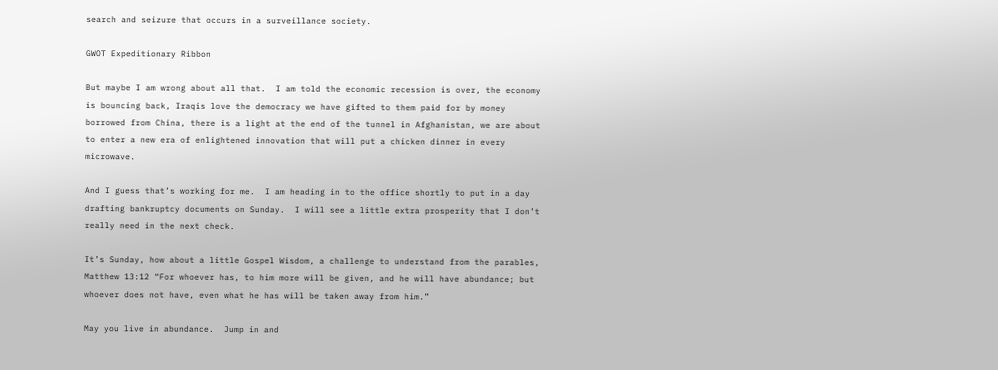search and seizure that occurs in a surveillance society.

GWOT Expeditionary Ribbon

But maybe I am wrong about all that.  I am told the economic recession is over, the economy is bouncing back, Iraqis love the democracy we have gifted to them paid for by money borrowed from China, there is a light at the end of the tunnel in Afghanistan, we are about to enter a new era of enlightened innovation that will put a chicken dinner in every microwave.

And I guess that’s working for me.  I am heading in to the office shortly to put in a day drafting bankruptcy documents on Sunday.  I will see a little extra prosperity that I don’t really need in the next check.

It’s Sunday, how about a little Gospel Wisdom, a challenge to understand from the parables, Matthew 13:12 “For whoever has, to him more will be given, and he will have abundance; but whoever does not have, even what he has will be taken away from him.”

May you live in abundance.  Jump in and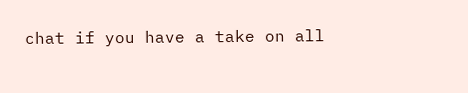chat if you have a take on all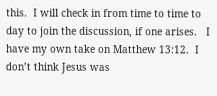this.  I will check in from time to time to day to join the discussion, if one arises.   I have my own take on Matthew 13:12.  I don’t think Jesus was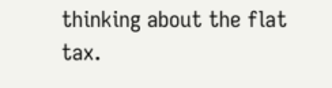thinking about the flat tax.